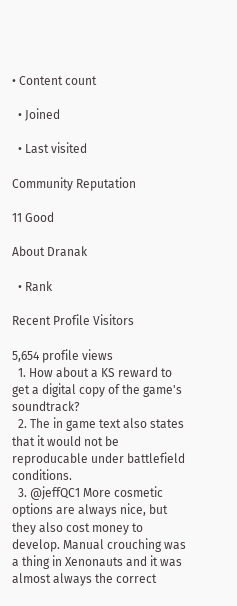• Content count

  • Joined

  • Last visited

Community Reputation

11 Good

About Dranak

  • Rank

Recent Profile Visitors

5,654 profile views
  1. How about a KS reward to get a digital copy of the game's soundtrack?
  2. The in game text also states that it would not be reproducable under battlefield conditions.
  3. @jeffQC1 More cosmetic options are always nice, but they also cost money to develop. Manual crouching was a thing in Xenonauts and it was almost always the correct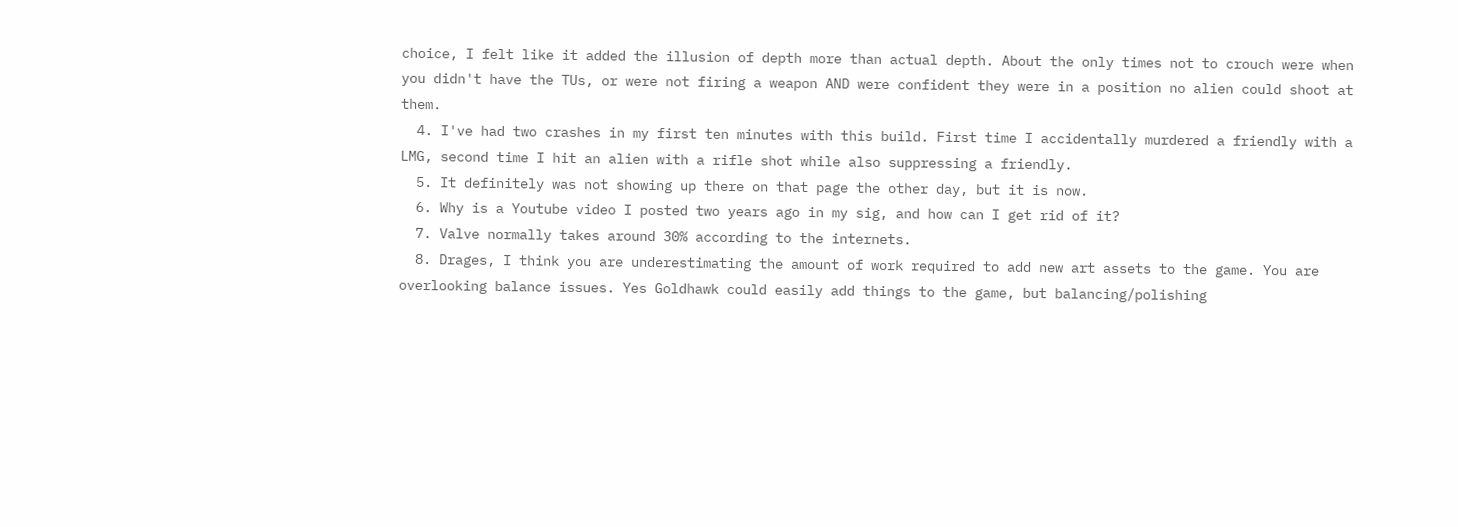choice, I felt like it added the illusion of depth more than actual depth. About the only times not to crouch were when you didn't have the TUs, or were not firing a weapon AND were confident they were in a position no alien could shoot at them.
  4. I've had two crashes in my first ten minutes with this build. First time I accidentally murdered a friendly with a LMG, second time I hit an alien with a rifle shot while also suppressing a friendly.
  5. It definitely was not showing up there on that page the other day, but it is now.
  6. Why is a Youtube video I posted two years ago in my sig, and how can I get rid of it?
  7. Valve normally takes around 30% according to the internets.
  8. Drages, I think you are underestimating the amount of work required to add new art assets to the game. You are overlooking balance issues. Yes Goldhawk could easily add things to the game, but balancing/polishing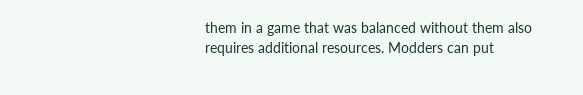them in a game that was balanced without them also requires additional resources. Modders can put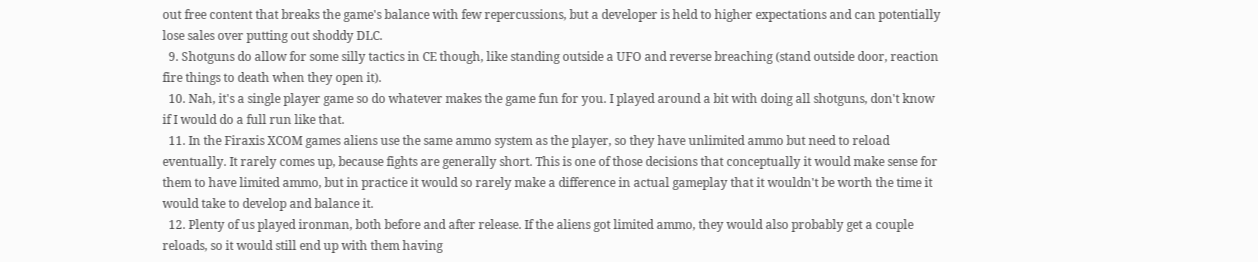out free content that breaks the game's balance with few repercussions, but a developer is held to higher expectations and can potentially lose sales over putting out shoddy DLC.
  9. Shotguns do allow for some silly tactics in CE though, like standing outside a UFO and reverse breaching (stand outside door, reaction fire things to death when they open it).
  10. Nah, it's a single player game so do whatever makes the game fun for you. I played around a bit with doing all shotguns, don't know if I would do a full run like that.
  11. In the Firaxis XCOM games aliens use the same ammo system as the player, so they have unlimited ammo but need to reload eventually. It rarely comes up, because fights are generally short. This is one of those decisions that conceptually it would make sense for them to have limited ammo, but in practice it would so rarely make a difference in actual gameplay that it wouldn't be worth the time it would take to develop and balance it.
  12. Plenty of us played ironman, both before and after release. If the aliens got limited ammo, they would also probably get a couple reloads, so it would still end up with them having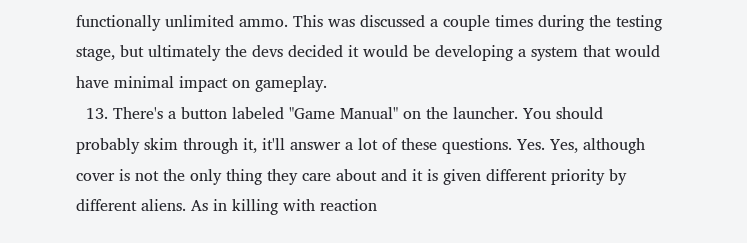functionally unlimited ammo. This was discussed a couple times during the testing stage, but ultimately the devs decided it would be developing a system that would have minimal impact on gameplay.
  13. There's a button labeled "Game Manual" on the launcher. You should probably skim through it, it'll answer a lot of these questions. Yes. Yes, although cover is not the only thing they care about and it is given different priority by different aliens. As in killing with reaction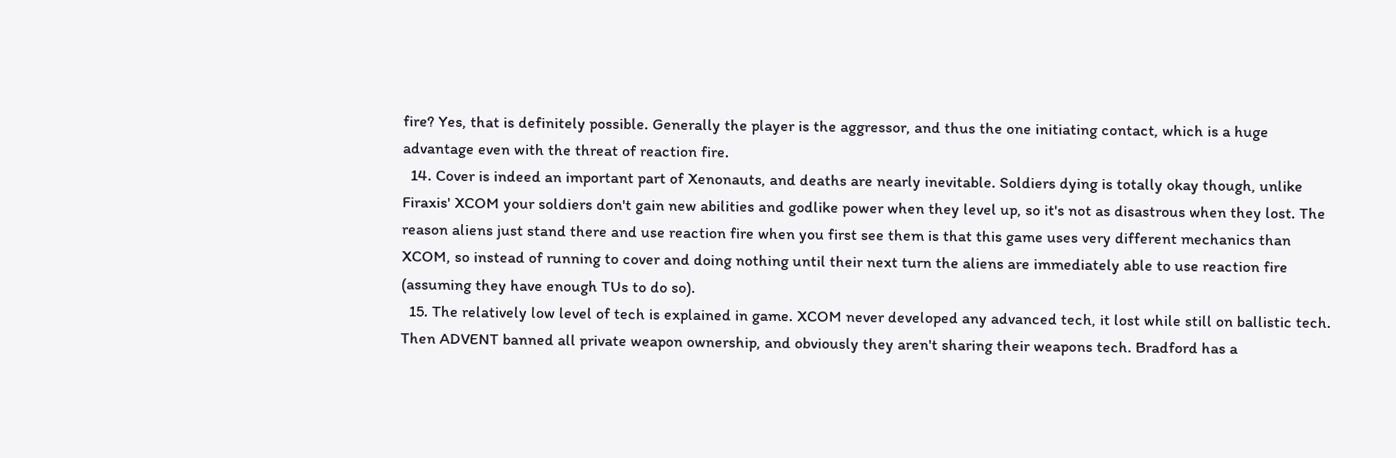fire? Yes, that is definitely possible. Generally the player is the aggressor, and thus the one initiating contact, which is a huge advantage even with the threat of reaction fire.
  14. Cover is indeed an important part of Xenonauts, and deaths are nearly inevitable. Soldiers dying is totally okay though, unlike Firaxis' XCOM your soldiers don't gain new abilities and godlike power when they level up, so it's not as disastrous when they lost. The reason aliens just stand there and use reaction fire when you first see them is that this game uses very different mechanics than XCOM, so instead of running to cover and doing nothing until their next turn the aliens are immediately able to use reaction fire (assuming they have enough TUs to do so).
  15. The relatively low level of tech is explained in game. XCOM never developed any advanced tech, it lost while still on ballistic tech. Then ADVENT banned all private weapon ownership, and obviously they aren't sharing their weapons tech. Bradford has a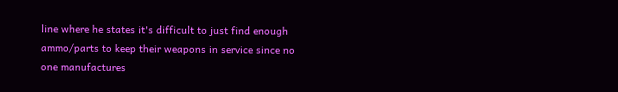line where he states it's difficult to just find enough ammo/parts to keep their weapons in service since no one manufactures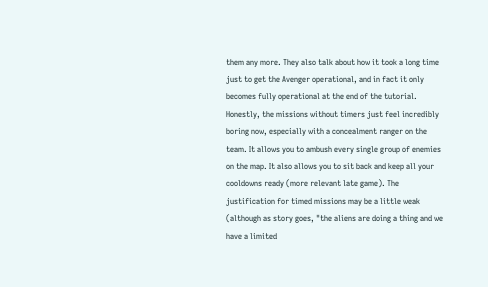them any more. They also talk about how it took a long time just to get the Avenger operational, and in fact it only becomes fully operational at the end of the tutorial. Honestly, the missions without timers just feel incredibly boring now, especially with a concealment ranger on the team. It allows you to ambush every single group of enemies on the map. It also allows you to sit back and keep all your cooldowns ready (more relevant late game). The justification for timed missions may be a little weak (although as story goes, "the aliens are doing a thing and we have a limited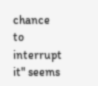chance to interrupt it" seems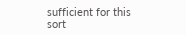sufficient for this sort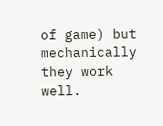of game) but mechanically they work well.